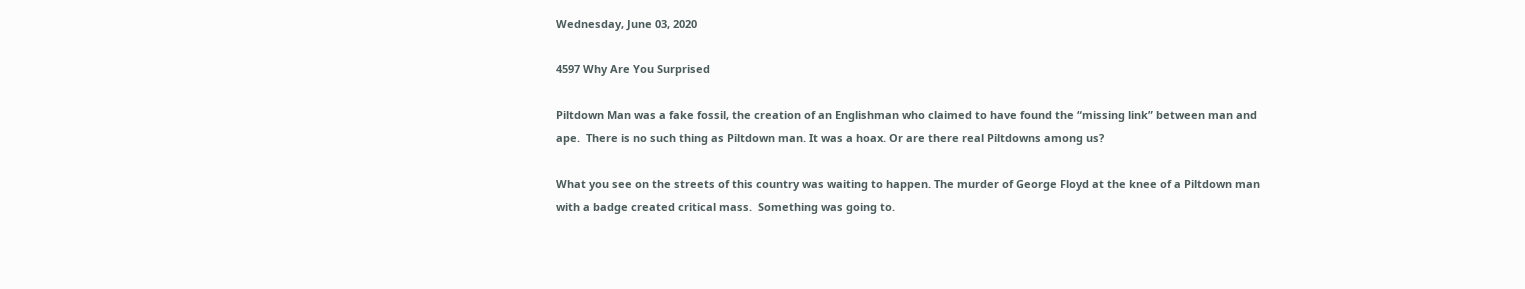Wednesday, June 03, 2020

4597 Why Are You Surprised

Piltdown Man was a fake fossil, the creation of an Englishman who claimed to have found the “missing link” between man and ape.  There is no such thing as Piltdown man. It was a hoax. Or are there real Piltdowns among us?

What you see on the streets of this country was waiting to happen. The murder of George Floyd at the knee of a Piltdown man with a badge created critical mass.  Something was going to.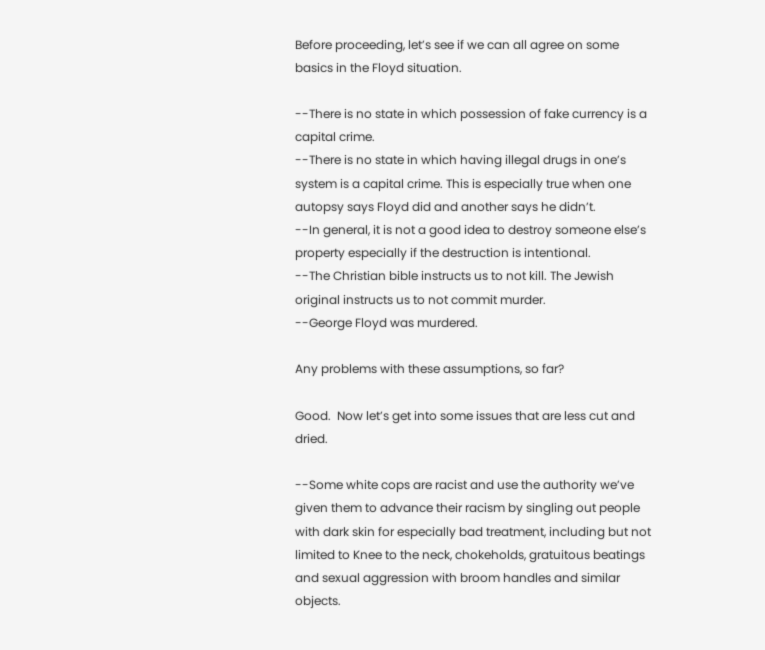Before proceeding, let’s see if we can all agree on some basics in the Floyd situation.

--There is no state in which possession of fake currency is a capital crime.
--There is no state in which having illegal drugs in one’s system is a capital crime. This is especially true when one autopsy says Floyd did and another says he didn’t.
--In general, it is not a good idea to destroy someone else’s property especially if the destruction is intentional.
--The Christian bible instructs us to not kill. The Jewish original instructs us to not commit murder.
--George Floyd was murdered.

Any problems with these assumptions, so far?

Good.  Now let’s get into some issues that are less cut and dried.

--Some white cops are racist and use the authority we’ve given them to advance their racism by singling out people with dark skin for especially bad treatment, including but not limited to Knee to the neck, chokeholds, gratuitous beatings and sexual aggression with broom handles and similar objects.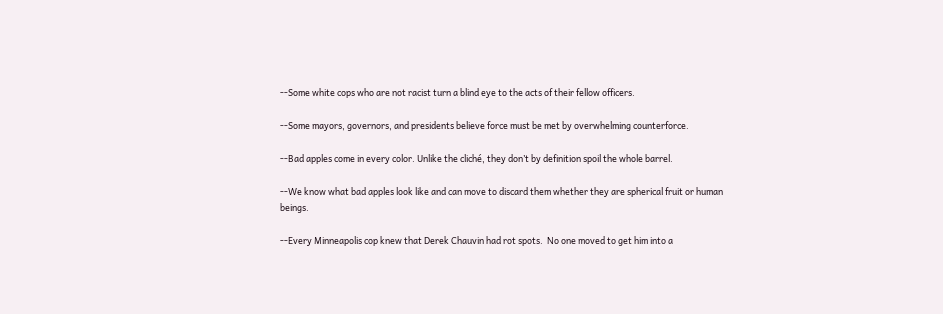--Some white cops who are not racist turn a blind eye to the acts of their fellow officers.

--Some mayors, governors, and presidents believe force must be met by overwhelming counterforce.

--Bad apples come in every color. Unlike the cliché, they don’t by definition spoil the whole barrel.

--We know what bad apples look like and can move to discard them whether they are spherical fruit or human beings.

--Every Minneapolis cop knew that Derek Chauvin had rot spots.  No one moved to get him into a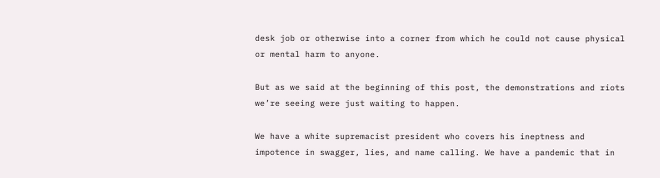desk job or otherwise into a corner from which he could not cause physical or mental harm to anyone.

But as we said at the beginning of this post, the demonstrations and riots we’re seeing were just waiting to happen.

We have a white supremacist president who covers his ineptness and impotence in swagger, lies, and name calling. We have a pandemic that in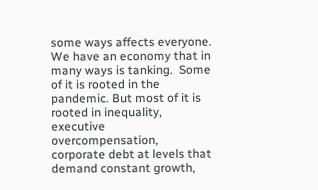some ways affects everyone. We have an economy that in many ways is tanking.  Some of it is rooted in the pandemic. But most of it is rooted in inequality, executive overcompensation, corporate debt at levels that demand constant growth,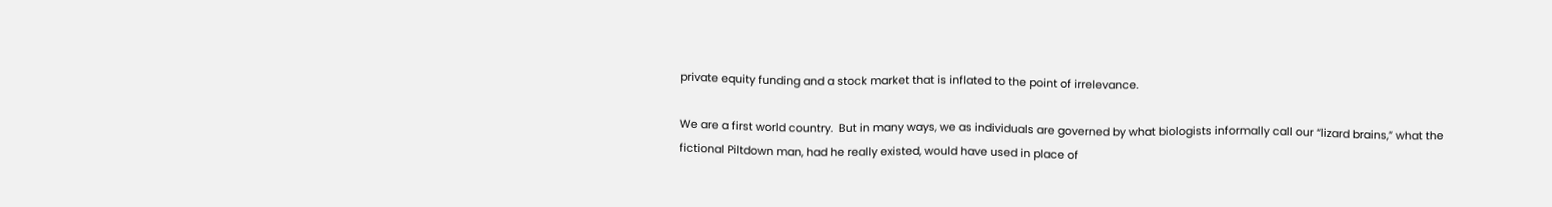private equity funding and a stock market that is inflated to the point of irrelevance.

We are a first world country.  But in many ways, we as individuals are governed by what biologists informally call our “lizard brains,” what the fictional Piltdown man, had he really existed, would have used in place of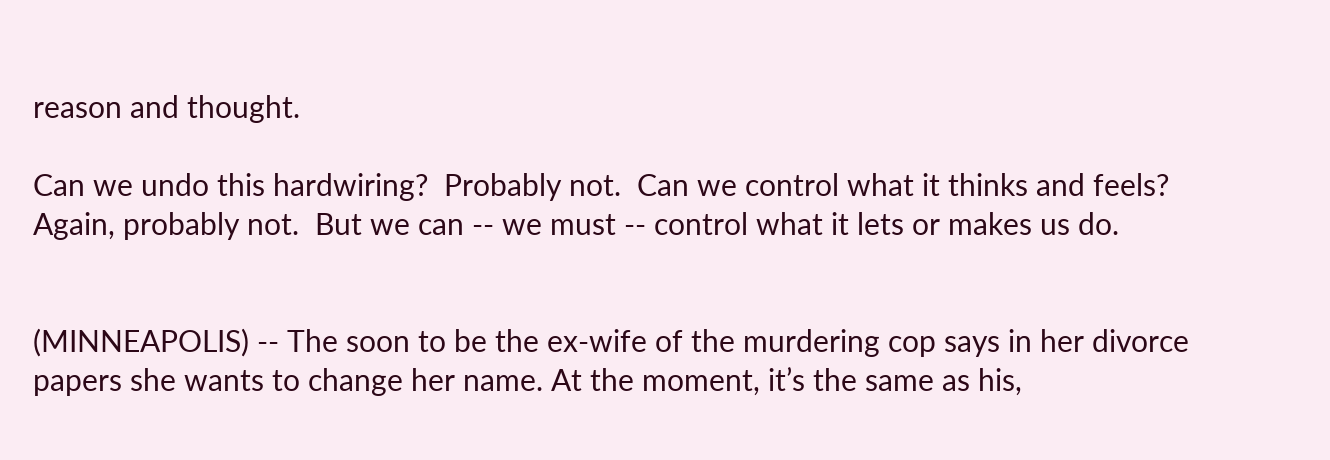reason and thought.

Can we undo this hardwiring?  Probably not.  Can we control what it thinks and feels? Again, probably not.  But we can -- we must -- control what it lets or makes us do.


(MINNEAPOLIS) -- The soon to be the ex-wife of the murdering cop says in her divorce papers she wants to change her name. At the moment, it’s the same as his,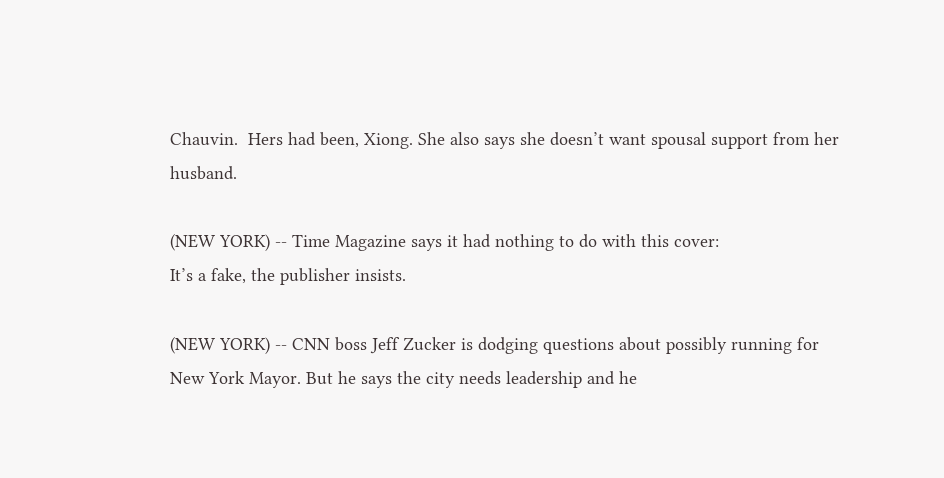Chauvin.  Hers had been, Xiong. She also says she doesn’t want spousal support from her husband.

(NEW YORK) -- Time Magazine says it had nothing to do with this cover:
It’s a fake, the publisher insists.

(NEW YORK) -- CNN boss Jeff Zucker is dodging questions about possibly running for New York Mayor. But he says the city needs leadership and he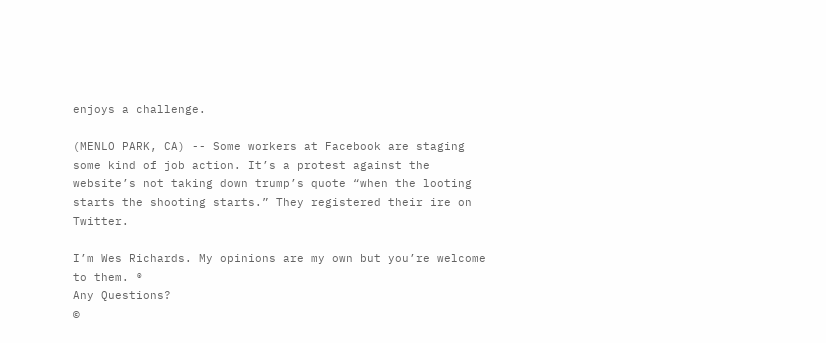enjoys a challenge.

(MENLO PARK, CA) -- Some workers at Facebook are staging some kind of job action. It’s a protest against the website’s not taking down trump’s quote “when the looting starts the shooting starts.” They registered their ire on Twitter.

I’m Wes Richards. My opinions are my own but you’re welcome to them. ®
Any Questions?
©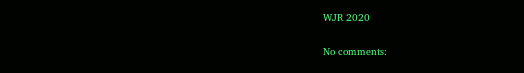WJR 2020

No comments: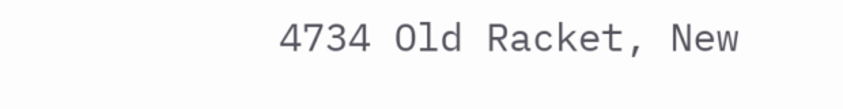4734 Old Racket, New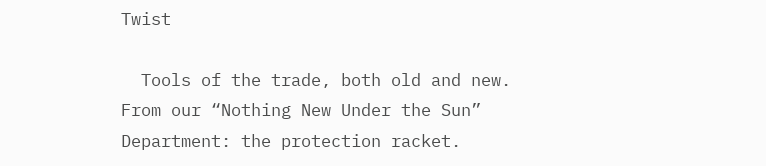Twist

  Tools of the trade, both old and new.   From our “Nothing New Under the Sun” Department: the protection racket.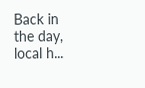Back in the day, local h...